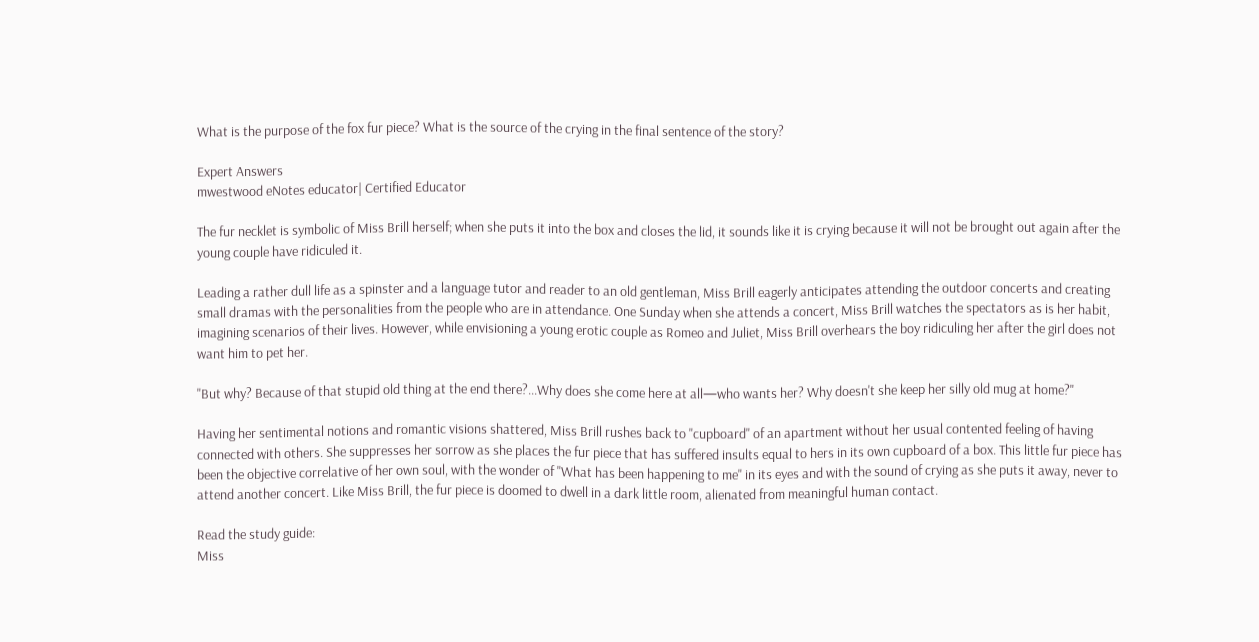What is the purpose of the fox fur piece? What is the source of the crying in the final sentence of the story?

Expert Answers
mwestwood eNotes educator| Certified Educator

The fur necklet is symbolic of Miss Brill herself; when she puts it into the box and closes the lid, it sounds like it is crying because it will not be brought out again after the young couple have ridiculed it.

Leading a rather dull life as a spinster and a language tutor and reader to an old gentleman, Miss Brill eagerly anticipates attending the outdoor concerts and creating small dramas with the personalities from the people who are in attendance. One Sunday when she attends a concert, Miss Brill watches the spectators as is her habit, imagining scenarios of their lives. However, while envisioning a young erotic couple as Romeo and Juliet, Miss Brill overhears the boy ridiculing her after the girl does not want him to pet her.

"But why? Because of that stupid old thing at the end there?...Why does she come here at all—who wants her? Why doesn't she keep her silly old mug at home?"

Having her sentimental notions and romantic visions shattered, Miss Brill rushes back to "cupboard" of an apartment without her usual contented feeling of having connected with others. She suppresses her sorrow as she places the fur piece that has suffered insults equal to hers in its own cupboard of a box. This little fur piece has been the objective correlative of her own soul, with the wonder of "What has been happening to me" in its eyes and with the sound of crying as she puts it away, never to attend another concert. Like Miss Brill, the fur piece is doomed to dwell in a dark little room, alienated from meaningful human contact.

Read the study guide:
Miss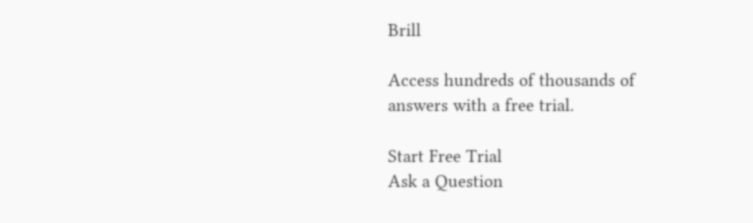Brill

Access hundreds of thousands of answers with a free trial.

Start Free Trial
Ask a Question